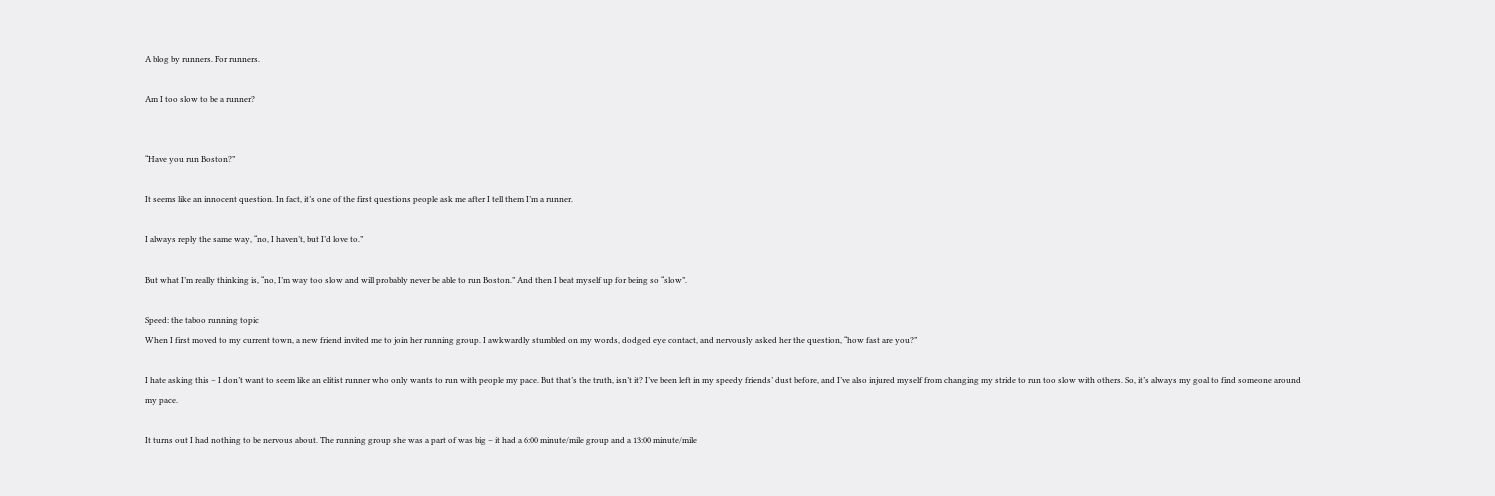A blog by runners. For runners.

Am I too slow to be a runner?


“Have you run Boston?”

It seems like an innocent question. In fact, it’s one of the first questions people ask me after I tell them I’m a runner.

I always reply the same way, “no, I haven’t, but I’d love to.”

But what I’m really thinking is, “no, I’m way too slow and will probably never be able to run Boston.” And then I beat myself up for being so “slow”.

Speed: the taboo running topic
When I first moved to my current town, a new friend invited me to join her running group. I awkwardly stumbled on my words, dodged eye contact, and nervously asked her the question, “how fast are you?”

I hate asking this – I don’t want to seem like an elitist runner who only wants to run with people my pace. But that’s the truth, isn’t it? I’ve been left in my speedy friends’ dust before, and I’ve also injured myself from changing my stride to run too slow with others. So, it’s always my goal to find someone around my pace.

It turns out I had nothing to be nervous about. The running group she was a part of was big – it had a 6:00 minute/mile group and a 13:00 minute/mile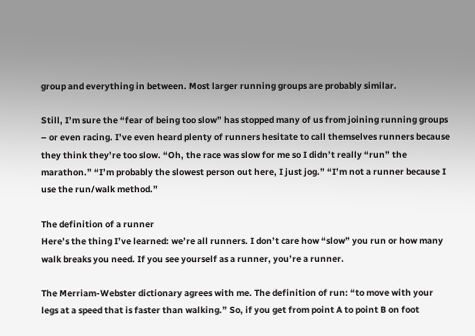group and everything in between. Most larger running groups are probably similar.

Still, I’m sure the “fear of being too slow” has stopped many of us from joining running groups – or even racing. I’ve even heard plenty of runners hesitate to call themselves runners because they think they’re too slow. “Oh, the race was slow for me so I didn’t really “run” the marathon.” “I’m probably the slowest person out here, I just jog.” “I’m not a runner because I use the run/walk method.”

The definition of a runner
Here’s the thing I’ve learned: we’re all runners. I don’t care how “slow” you run or how many walk breaks you need. If you see yourself as a runner, you’re a runner.

The Merriam-Webster dictionary agrees with me. The definition of run: “to move with your legs at a speed that is faster than walking.” So, if you get from point A to point B on foot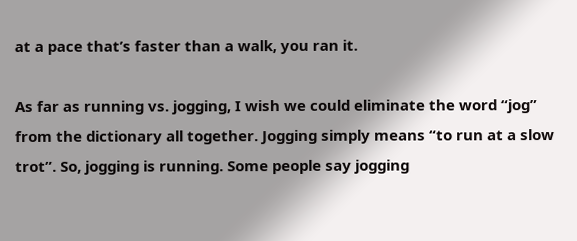at a pace that’s faster than a walk, you ran it.

As far as running vs. jogging, I wish we could eliminate the word “jog” from the dictionary all together. Jogging simply means “to run at a slow trot”. So, jogging is running. Some people say jogging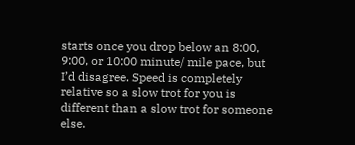starts once you drop below an 8:00, 9:00, or 10:00 minute/ mile pace, but I’d disagree. Speed is completely relative so a slow trot for you is different than a slow trot for someone else.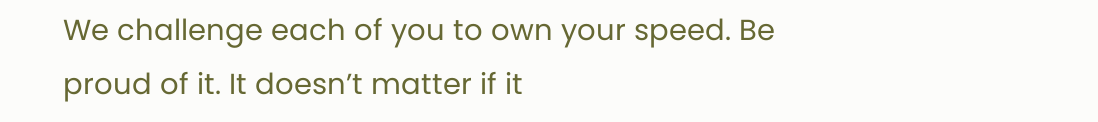We challenge each of you to own your speed. Be proud of it. It doesn’t matter if it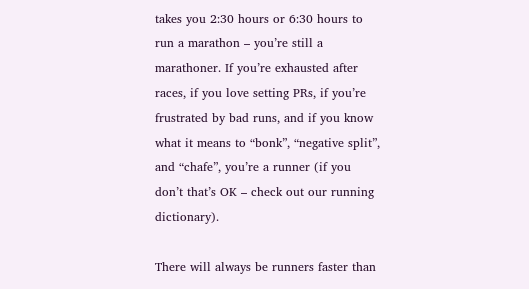takes you 2:30 hours or 6:30 hours to run a marathon – you’re still a marathoner. If you’re exhausted after races, if you love setting PRs, if you’re frustrated by bad runs, and if you know what it means to “bonk”, “negative split”, and “chafe”, you’re a runner (if you don’t that’s OK – check out our running dictionary).

There will always be runners faster than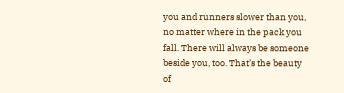you and runners slower than you, no matter where in the pack you fall. There will always be someone beside you, too. That’s the beauty of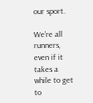our sport.

We’re all runners, even if it takes a while to get to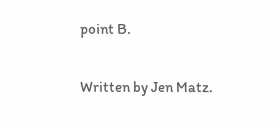point B.

Written by Jen Matz.